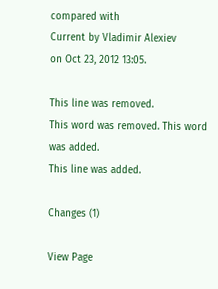compared with
Current by Vladimir Alexiev
on Oct 23, 2012 13:05.

This line was removed.
This word was removed. This word was added.
This line was added.

Changes (1)

View Page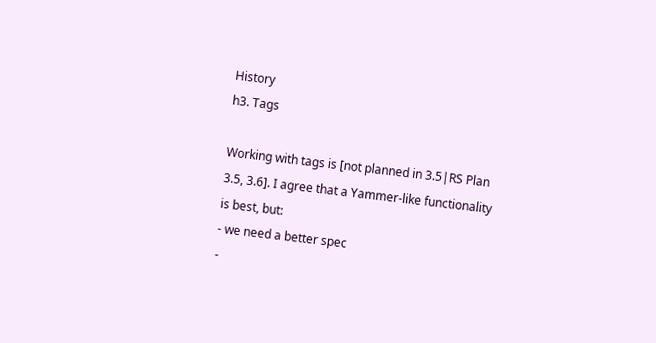History
h3. Tags

Working with tags is [not planned in 3.5|RS Plan 3.5, 3.6]. I agree that a Yammer-like functionality is best, but:
- we need a better spec
-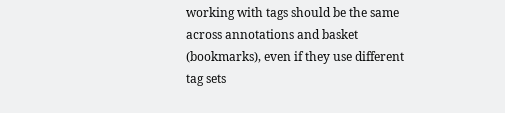working with tags should be the same across annotations and basket (bookmarks), even if they use different tag sets